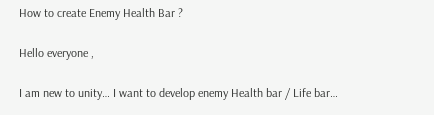How to create Enemy Health Bar ?

Hello everyone ,

I am new to unity… I want to develop enemy Health bar / Life bar…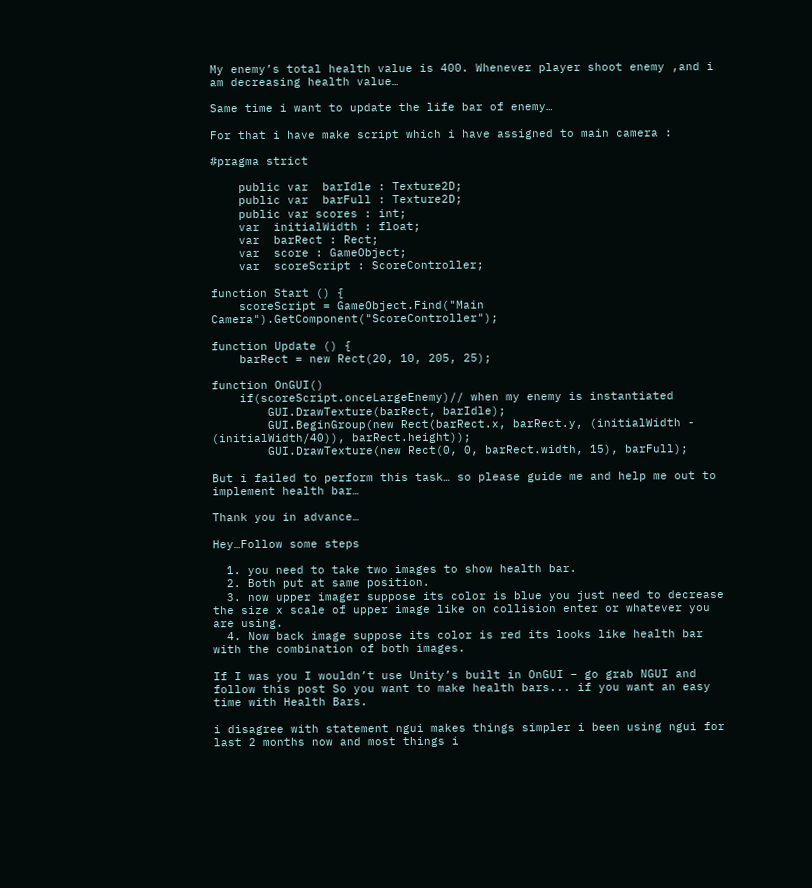My enemy’s total health value is 400. Whenever player shoot enemy ,and i am decreasing health value…

Same time i want to update the life bar of enemy…

For that i have make script which i have assigned to main camera :

#pragma strict

    public var  barIdle : Texture2D;
    public var  barFull : Texture2D;
    public var scores : int;
    var  initialWidth : float;
    var  barRect : Rect;
    var  score : GameObject;
    var  scoreScript : ScoreController;

function Start () {
    scoreScript = GameObject.Find("Main Camera").GetComponent("ScoreController");

function Update () {
    barRect = new Rect(20, 10, 205, 25);

function OnGUI()
    if(scoreScript.onceLargeEnemy)// when my enemy is instantiated
        GUI.DrawTexture(barRect, barIdle);
        GUI.BeginGroup(new Rect(barRect.x, barRect.y, (initialWidth - (initialWidth/40)), barRect.height));
        GUI.DrawTexture(new Rect(0, 0, barRect.width, 15), barFull);

But i failed to perform this task… so please guide me and help me out to implement health bar…

Thank you in advance…

Hey…Follow some steps

  1. you need to take two images to show health bar.
  2. Both put at same position.
  3. now upper imager suppose its color is blue you just need to decrease the size x scale of upper image like on collision enter or whatever you are using.
  4. Now back image suppose its color is red its looks like health bar with the combination of both images.

If I was you I wouldn’t use Unity’s built in OnGUI – go grab NGUI and follow this post So you want to make health bars... if you want an easy time with Health Bars.

i disagree with statement ngui makes things simpler i been using ngui for last 2 months now and most things i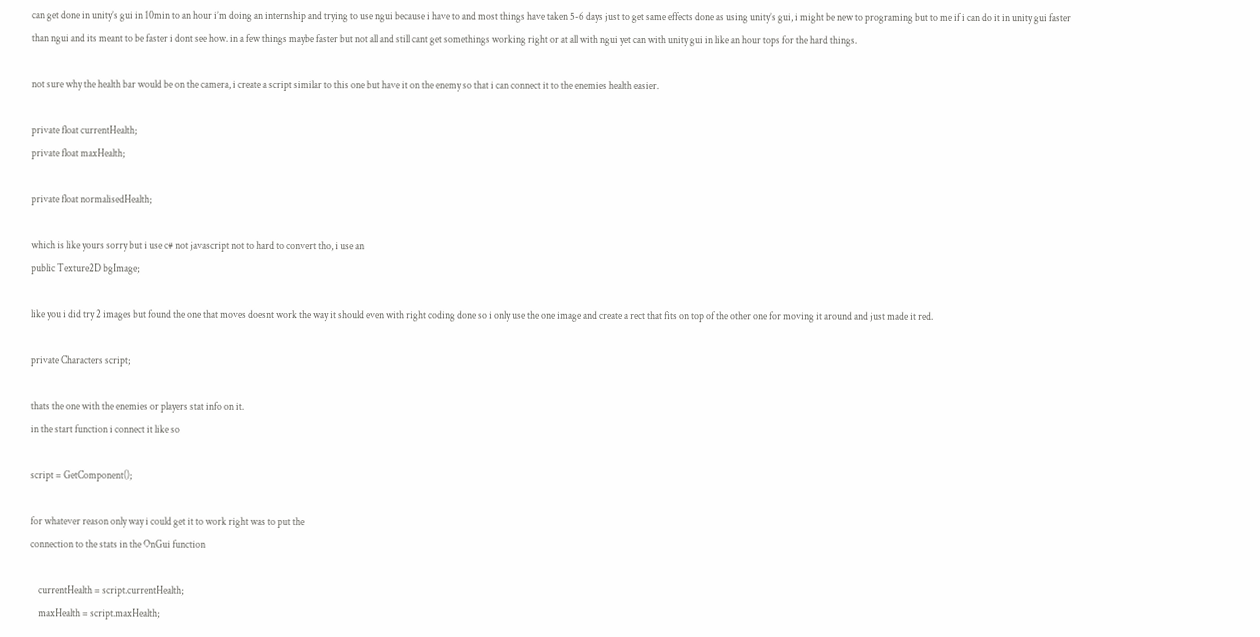can get done in unity’s gui in 10min to an hour i’m doing an internship and trying to use ngui because i have to and most things have taken 5-6 days just to get same effects done as using unity’s gui, i might be new to programing but to me if i can do it in unity gui faster than ngui and its meant to be faster i dont see how. in a few things maybe faster but not all and still cant get somethings working right or at all with ngui yet can with unity gui in like an hour tops for the hard things.

not sure why the health bar would be on the camera, i create a script similar to this one but have it on the enemy so that i can connect it to the enemies health easier.

private float currentHealth;
private float maxHealth;

private float normalisedHealth;

which is like yours sorry but i use c# not javascript not to hard to convert tho, i use an
public Texture2D bgImage;

like you i did try 2 images but found the one that moves doesnt work the way it should even with right coding done so i only use the one image and create a rect that fits on top of the other one for moving it around and just made it red.

private Characters script;

thats the one with the enemies or players stat info on it.
in the start function i connect it like so

script = GetComponent();

for whatever reason only way i could get it to work right was to put the
connection to the stats in the OnGui function

    currentHealth = script.currentHealth;
    maxHealth = script.maxHealth;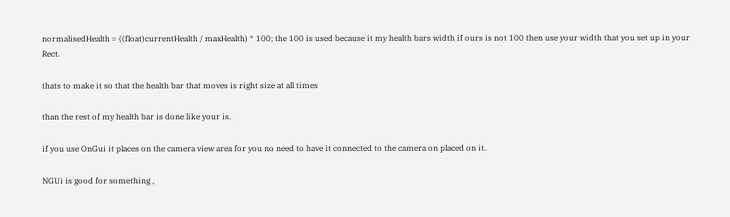normalisedHealth = ((float)currentHealth / maxHealth) * 100; the 100 is used because it my health bars width if ours is not 100 then use your width that you set up in your Rect.

thats to make it so that the health bar that moves is right size at all times

than the rest of my health bar is done like your is.

if you use OnGui it places on the camera view area for you no need to have it connected to the camera on placed on it.

NGUi is good for something ,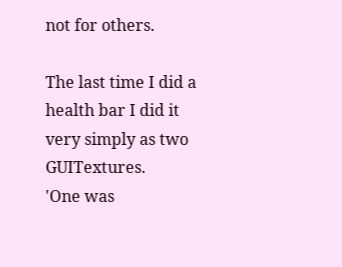not for others.

The last time I did a health bar I did it very simply as two GUITextures.
'One was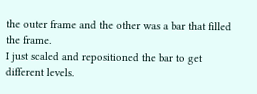the outer frame and the other was a bar that filled the frame.
I just scaled and repositioned the bar to get different levels.